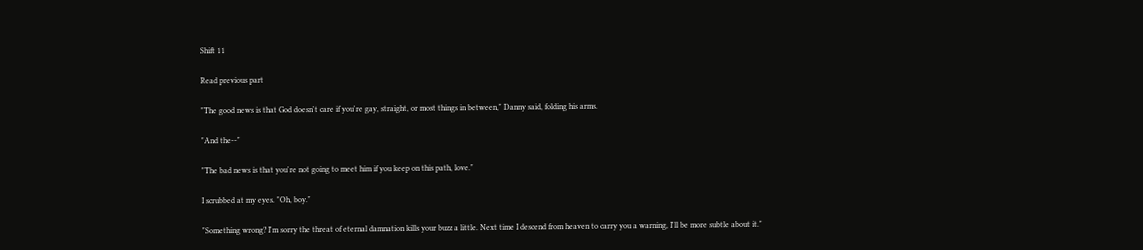Shift 11

Read previous part

"The good news is that God doesn't care if you're gay, straight, or most things in between," Danny said, folding his arms.

"And the--"

"The bad news is that you're not going to meet him if you keep on this path, love."

I scrubbed at my eyes. "Oh, boy."

"Something wrong? I'm sorry the threat of eternal damnation kills your buzz a little. Next time I descend from heaven to carry you a warning, I'll be more subtle about it."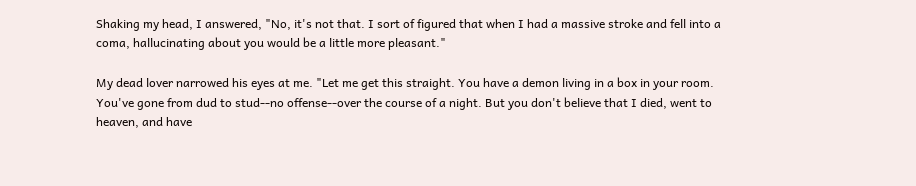Shaking my head, I answered, "No, it's not that. I sort of figured that when I had a massive stroke and fell into a coma, hallucinating about you would be a little more pleasant."

My dead lover narrowed his eyes at me. "Let me get this straight. You have a demon living in a box in your room. You've gone from dud to stud--no offense--over the course of a night. But you don't believe that I died, went to heaven, and have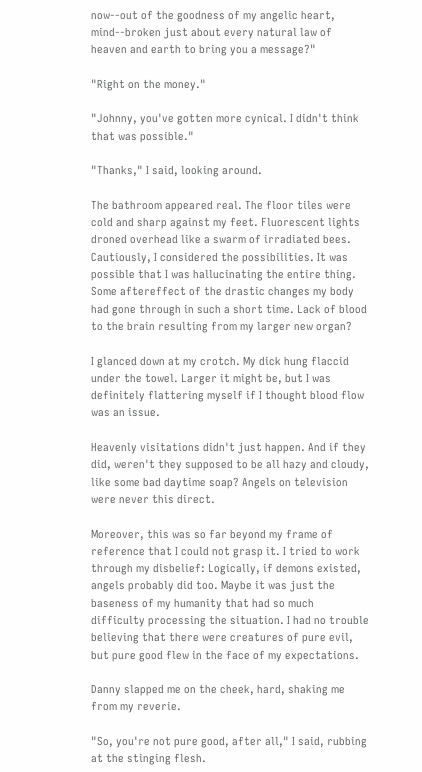now--out of the goodness of my angelic heart, mind--broken just about every natural law of heaven and earth to bring you a message?"

"Right on the money."

"Johnny, you've gotten more cynical. I didn't think that was possible."

"Thanks," I said, looking around.

The bathroom appeared real. The floor tiles were cold and sharp against my feet. Fluorescent lights droned overhead like a swarm of irradiated bees. Cautiously, I considered the possibilities. It was possible that I was hallucinating the entire thing. Some aftereffect of the drastic changes my body had gone through in such a short time. Lack of blood to the brain resulting from my larger new organ?

I glanced down at my crotch. My dick hung flaccid under the towel. Larger it might be, but I was definitely flattering myself if I thought blood flow was an issue.

Heavenly visitations didn't just happen. And if they did, weren't they supposed to be all hazy and cloudy, like some bad daytime soap? Angels on television were never this direct.

Moreover, this was so far beyond my frame of reference that I could not grasp it. I tried to work through my disbelief: Logically, if demons existed, angels probably did too. Maybe it was just the baseness of my humanity that had so much difficulty processing the situation. I had no trouble believing that there were creatures of pure evil, but pure good flew in the face of my expectations.

Danny slapped me on the cheek, hard, shaking me from my reverie.

"So, you're not pure good, after all," I said, rubbing at the stinging flesh.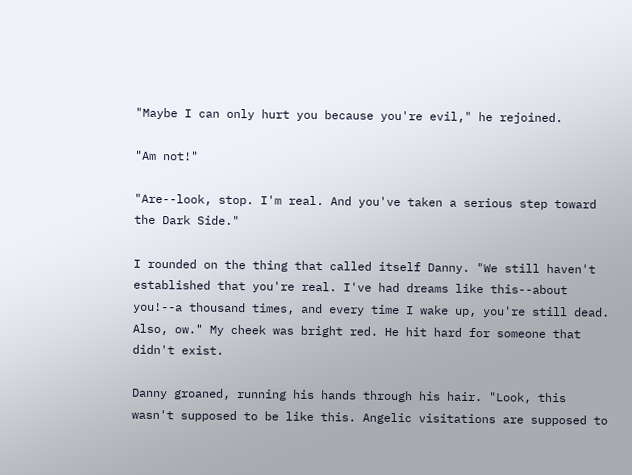"Maybe I can only hurt you because you're evil," he rejoined.

"Am not!"

"Are--look, stop. I'm real. And you've taken a serious step toward the Dark Side."

I rounded on the thing that called itself Danny. "We still haven't established that you're real. I've had dreams like this--about you!--a thousand times, and every time I wake up, you're still dead. Also, ow." My cheek was bright red. He hit hard for someone that didn't exist.

Danny groaned, running his hands through his hair. "Look, this wasn't supposed to be like this. Angelic visitations are supposed to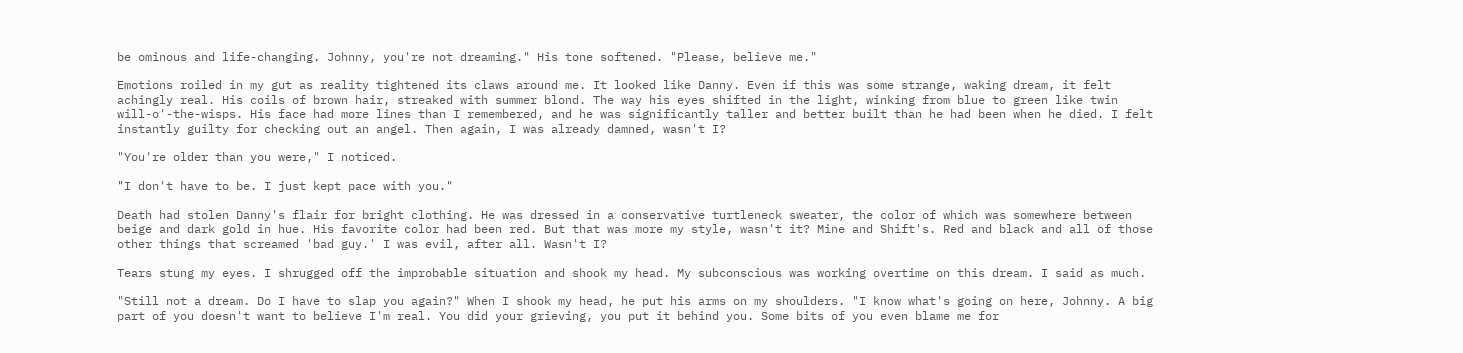be ominous and life-changing. Johnny, you're not dreaming." His tone softened. "Please, believe me."

Emotions roiled in my gut as reality tightened its claws around me. It looked like Danny. Even if this was some strange, waking dream, it felt achingly real. His coils of brown hair, streaked with summer blond. The way his eyes shifted in the light, winking from blue to green like twin will-o'-the-wisps. His face had more lines than I remembered, and he was significantly taller and better built than he had been when he died. I felt instantly guilty for checking out an angel. Then again, I was already damned, wasn't I?

"You're older than you were," I noticed.

"I don't have to be. I just kept pace with you."

Death had stolen Danny's flair for bright clothing. He was dressed in a conservative turtleneck sweater, the color of which was somewhere between beige and dark gold in hue. His favorite color had been red. But that was more my style, wasn't it? Mine and Shift's. Red and black and all of those other things that screamed 'bad guy.' I was evil, after all. Wasn't I?

Tears stung my eyes. I shrugged off the improbable situation and shook my head. My subconscious was working overtime on this dream. I said as much.

"Still not a dream. Do I have to slap you again?" When I shook my head, he put his arms on my shoulders. "I know what's going on here, Johnny. A big part of you doesn't want to believe I'm real. You did your grieving, you put it behind you. Some bits of you even blame me for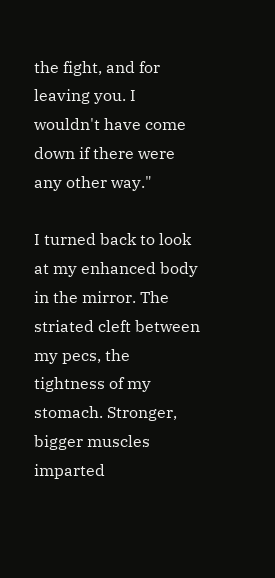the fight, and for leaving you. I wouldn't have come down if there were any other way."

I turned back to look at my enhanced body in the mirror. The striated cleft between my pecs, the tightness of my stomach. Stronger, bigger muscles imparted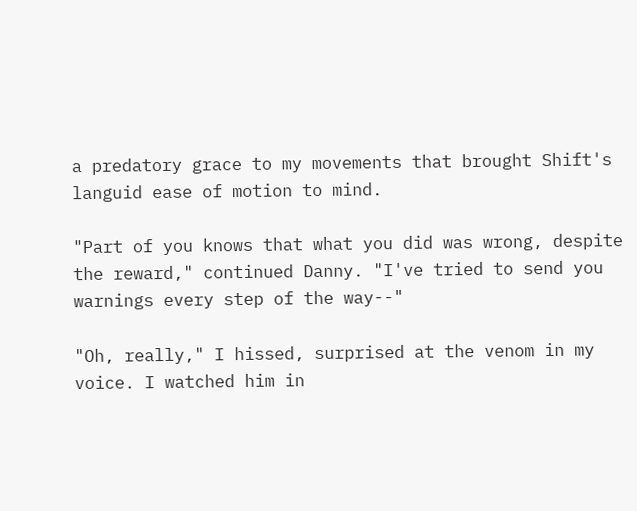a predatory grace to my movements that brought Shift's languid ease of motion to mind.

"Part of you knows that what you did was wrong, despite the reward," continued Danny. "I've tried to send you warnings every step of the way--"

"Oh, really," I hissed, surprised at the venom in my voice. I watched him in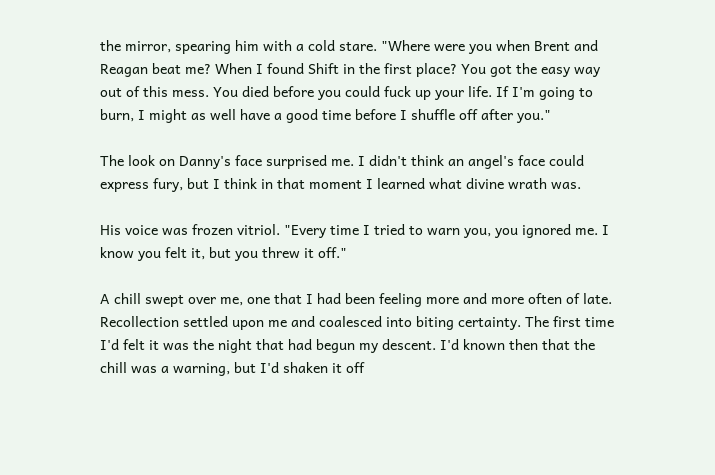the mirror, spearing him with a cold stare. "Where were you when Brent and Reagan beat me? When I found Shift in the first place? You got the easy way out of this mess. You died before you could fuck up your life. If I'm going to burn, I might as well have a good time before I shuffle off after you."

The look on Danny's face surprised me. I didn't think an angel's face could express fury, but I think in that moment I learned what divine wrath was.

His voice was frozen vitriol. "Every time I tried to warn you, you ignored me. I know you felt it, but you threw it off."

A chill swept over me, one that I had been feeling more and more often of late. Recollection settled upon me and coalesced into biting certainty. The first time I'd felt it was the night that had begun my descent. I'd known then that the chill was a warning, but I'd shaken it off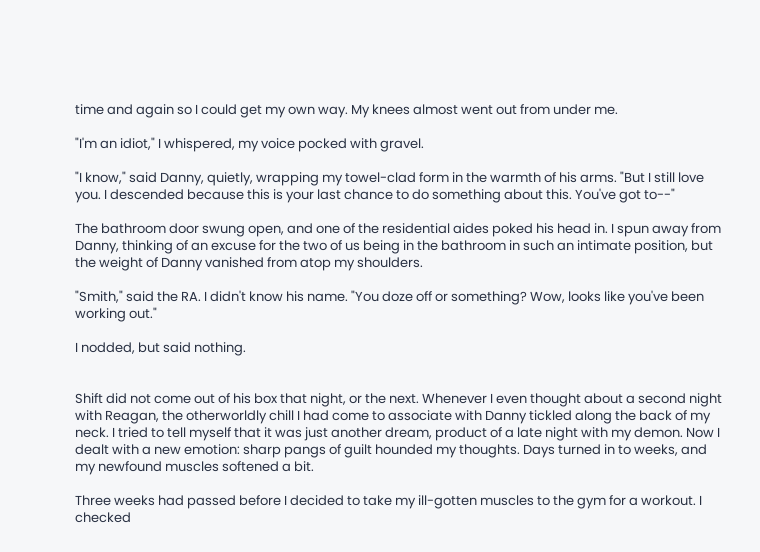time and again so I could get my own way. My knees almost went out from under me.

"I'm an idiot," I whispered, my voice pocked with gravel.

"I know," said Danny, quietly, wrapping my towel-clad form in the warmth of his arms. "But I still love you. I descended because this is your last chance to do something about this. You've got to--"

The bathroom door swung open, and one of the residential aides poked his head in. I spun away from Danny, thinking of an excuse for the two of us being in the bathroom in such an intimate position, but the weight of Danny vanished from atop my shoulders.

"Smith," said the RA. I didn't know his name. "You doze off or something? Wow, looks like you've been working out."

I nodded, but said nothing.


Shift did not come out of his box that night, or the next. Whenever I even thought about a second night with Reagan, the otherworldly chill I had come to associate with Danny tickled along the back of my neck. I tried to tell myself that it was just another dream, product of a late night with my demon. Now I dealt with a new emotion: sharp pangs of guilt hounded my thoughts. Days turned in to weeks, and my newfound muscles softened a bit.

Three weeks had passed before I decided to take my ill-gotten muscles to the gym for a workout. I checked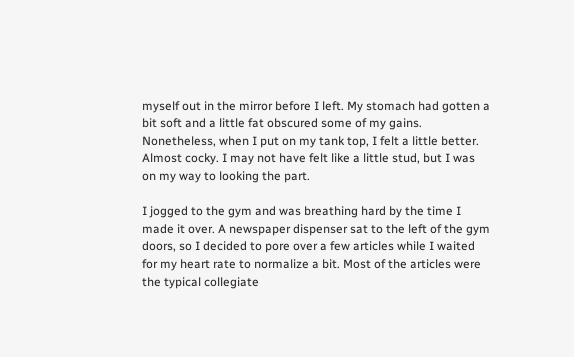myself out in the mirror before I left. My stomach had gotten a bit soft and a little fat obscured some of my gains. Nonetheless, when I put on my tank top, I felt a little better. Almost cocky. I may not have felt like a little stud, but I was on my way to looking the part.

I jogged to the gym and was breathing hard by the time I made it over. A newspaper dispenser sat to the left of the gym doors, so I decided to pore over a few articles while I waited for my heart rate to normalize a bit. Most of the articles were the typical collegiate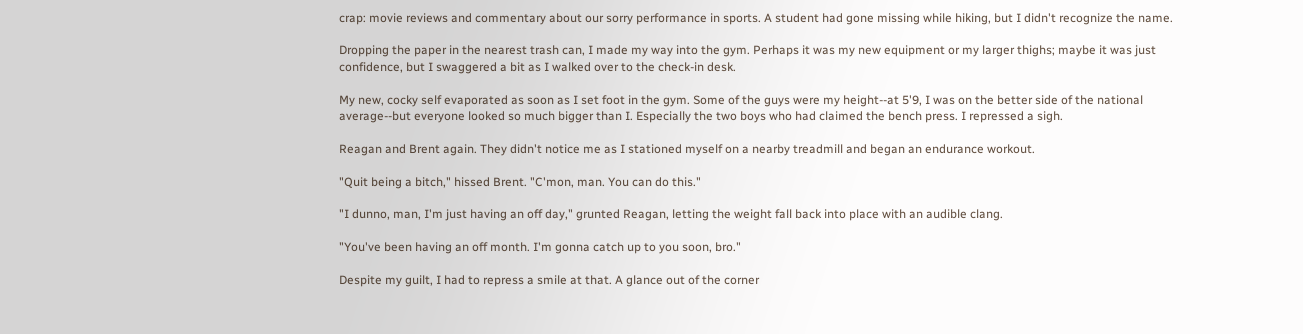crap: movie reviews and commentary about our sorry performance in sports. A student had gone missing while hiking, but I didn't recognize the name.

Dropping the paper in the nearest trash can, I made my way into the gym. Perhaps it was my new equipment or my larger thighs; maybe it was just confidence, but I swaggered a bit as I walked over to the check-in desk.

My new, cocky self evaporated as soon as I set foot in the gym. Some of the guys were my height--at 5'9, I was on the better side of the national average--but everyone looked so much bigger than I. Especially the two boys who had claimed the bench press. I repressed a sigh.

Reagan and Brent again. They didn't notice me as I stationed myself on a nearby treadmill and began an endurance workout.

"Quit being a bitch," hissed Brent. "C'mon, man. You can do this."

"I dunno, man, I'm just having an off day," grunted Reagan, letting the weight fall back into place with an audible clang.

"You've been having an off month. I'm gonna catch up to you soon, bro."

Despite my guilt, I had to repress a smile at that. A glance out of the corner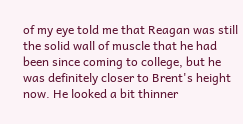of my eye told me that Reagan was still the solid wall of muscle that he had been since coming to college, but he was definitely closer to Brent's height now. He looked a bit thinner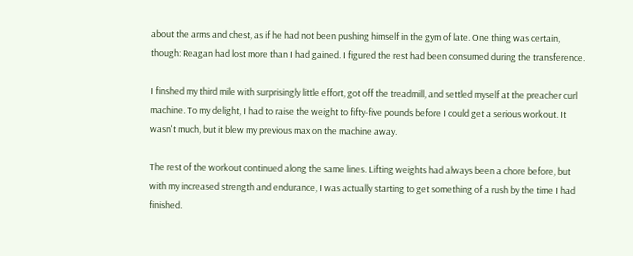about the arms and chest, as if he had not been pushing himself in the gym of late. One thing was certain, though: Reagan had lost more than I had gained. I figured the rest had been consumed during the transference.

I finshed my third mile with surprisingly little effort, got off the treadmill, and settled myself at the preacher curl machine. To my delight, I had to raise the weight to fifty-five pounds before I could get a serious workout. It wasn't much, but it blew my previous max on the machine away.

The rest of the workout continued along the same lines. Lifting weights had always been a chore before, but with my increased strength and endurance, I was actually starting to get something of a rush by the time I had finished.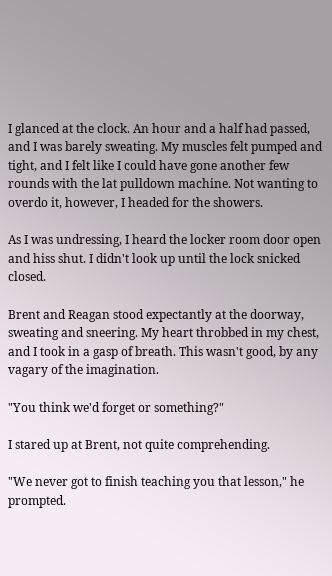I glanced at the clock. An hour and a half had passed, and I was barely sweating. My muscles felt pumped and tight, and I felt like I could have gone another few rounds with the lat pulldown machine. Not wanting to overdo it, however, I headed for the showers.

As I was undressing, I heard the locker room door open and hiss shut. I didn't look up until the lock snicked closed.

Brent and Reagan stood expectantly at the doorway, sweating and sneering. My heart throbbed in my chest, and I took in a gasp of breath. This wasn't good, by any vagary of the imagination.

"You think we'd forget or something?"

I stared up at Brent, not quite comprehending.

"We never got to finish teaching you that lesson," he prompted.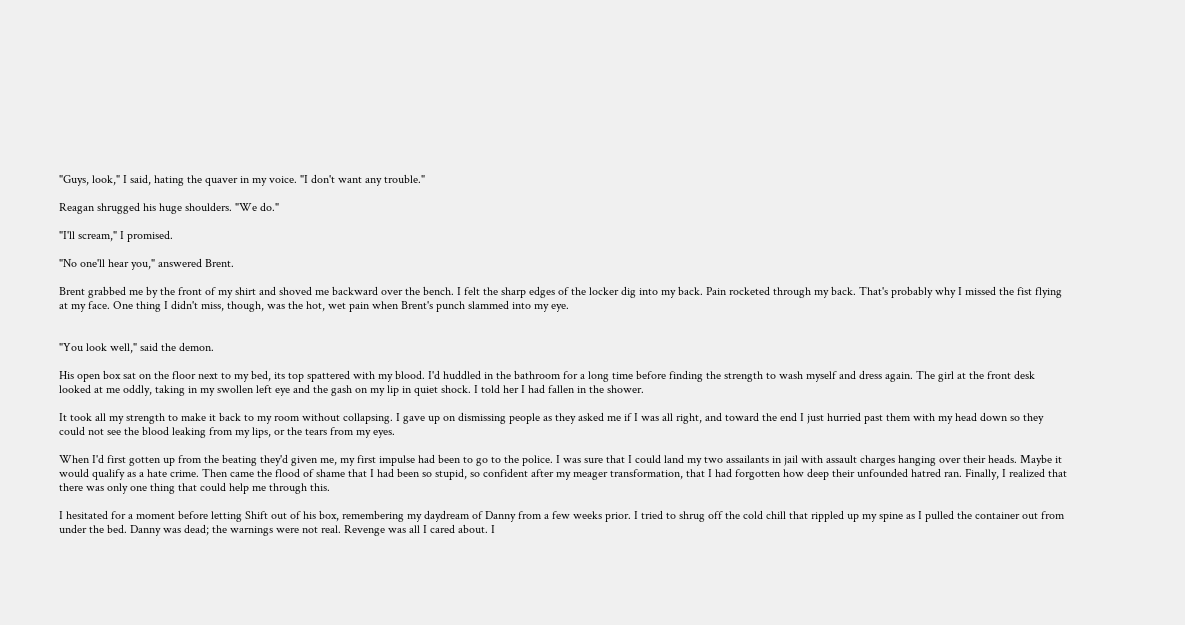"Guys, look," I said, hating the quaver in my voice. "I don't want any trouble."

Reagan shrugged his huge shoulders. "We do."

"I'll scream," I promised.

"No one'll hear you," answered Brent.

Brent grabbed me by the front of my shirt and shoved me backward over the bench. I felt the sharp edges of the locker dig into my back. Pain rocketed through my back. That's probably why I missed the fist flying at my face. One thing I didn't miss, though, was the hot, wet pain when Brent's punch slammed into my eye.


"You look well," said the demon.

His open box sat on the floor next to my bed, its top spattered with my blood. I'd huddled in the bathroom for a long time before finding the strength to wash myself and dress again. The girl at the front desk looked at me oddly, taking in my swollen left eye and the gash on my lip in quiet shock. I told her I had fallen in the shower.

It took all my strength to make it back to my room without collapsing. I gave up on dismissing people as they asked me if I was all right, and toward the end I just hurried past them with my head down so they could not see the blood leaking from my lips, or the tears from my eyes.

When I'd first gotten up from the beating they'd given me, my first impulse had been to go to the police. I was sure that I could land my two assailants in jail with assault charges hanging over their heads. Maybe it would qualify as a hate crime. Then came the flood of shame that I had been so stupid, so confident after my meager transformation, that I had forgotten how deep their unfounded hatred ran. Finally, I realized that there was only one thing that could help me through this.

I hesitated for a moment before letting Shift out of his box, remembering my daydream of Danny from a few weeks prior. I tried to shrug off the cold chill that rippled up my spine as I pulled the container out from under the bed. Danny was dead; the warnings were not real. Revenge was all I cared about. I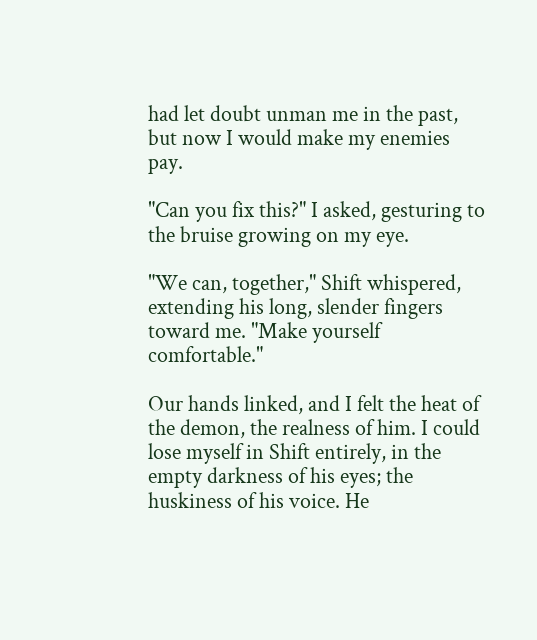had let doubt unman me in the past, but now I would make my enemies pay.

"Can you fix this?" I asked, gesturing to the bruise growing on my eye.

"We can, together," Shift whispered, extending his long, slender fingers toward me. "Make yourself comfortable."

Our hands linked, and I felt the heat of the demon, the realness of him. I could lose myself in Shift entirely, in the empty darkness of his eyes; the huskiness of his voice. He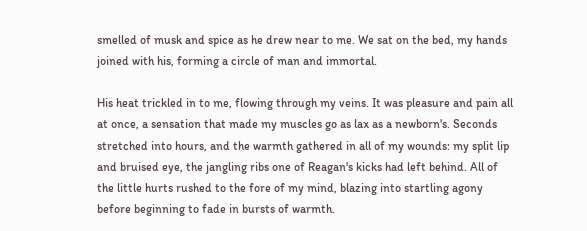smelled of musk and spice as he drew near to me. We sat on the bed, my hands joined with his, forming a circle of man and immortal.

His heat trickled in to me, flowing through my veins. It was pleasure and pain all at once, a sensation that made my muscles go as lax as a newborn's. Seconds stretched into hours, and the warmth gathered in all of my wounds: my split lip and bruised eye, the jangling ribs one of Reagan's kicks had left behind. All of the little hurts rushed to the fore of my mind, blazing into startling agony before beginning to fade in bursts of warmth.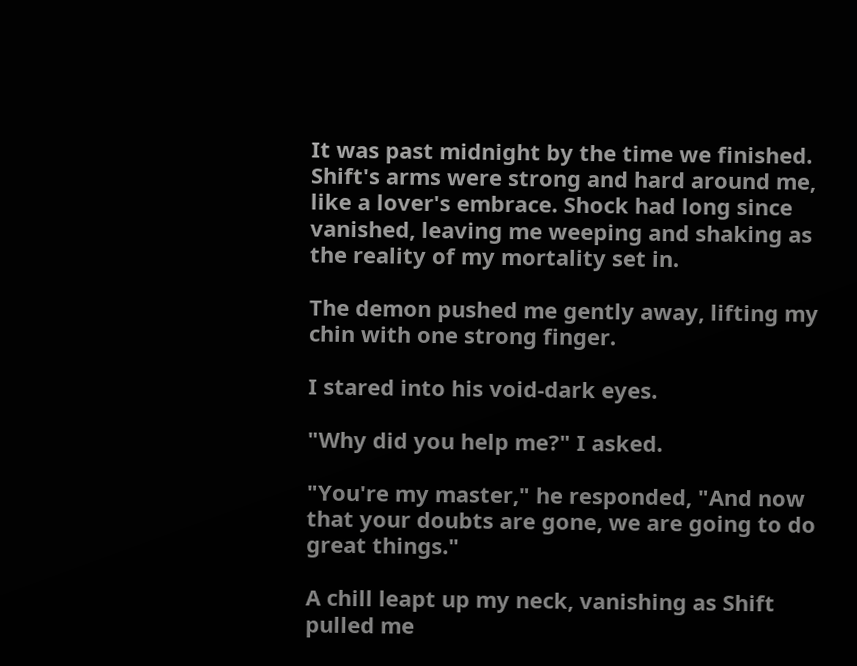It was past midnight by the time we finished. Shift's arms were strong and hard around me, like a lover's embrace. Shock had long since vanished, leaving me weeping and shaking as the reality of my mortality set in.

The demon pushed me gently away, lifting my chin with one strong finger.

I stared into his void-dark eyes.

"Why did you help me?" I asked.

"You're my master," he responded, "And now that your doubts are gone, we are going to do great things."

A chill leapt up my neck, vanishing as Shift pulled me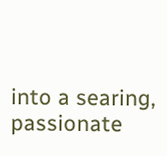into a searing, passionate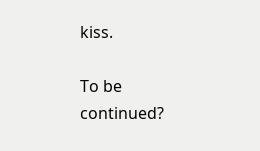kiss.

To be continued?